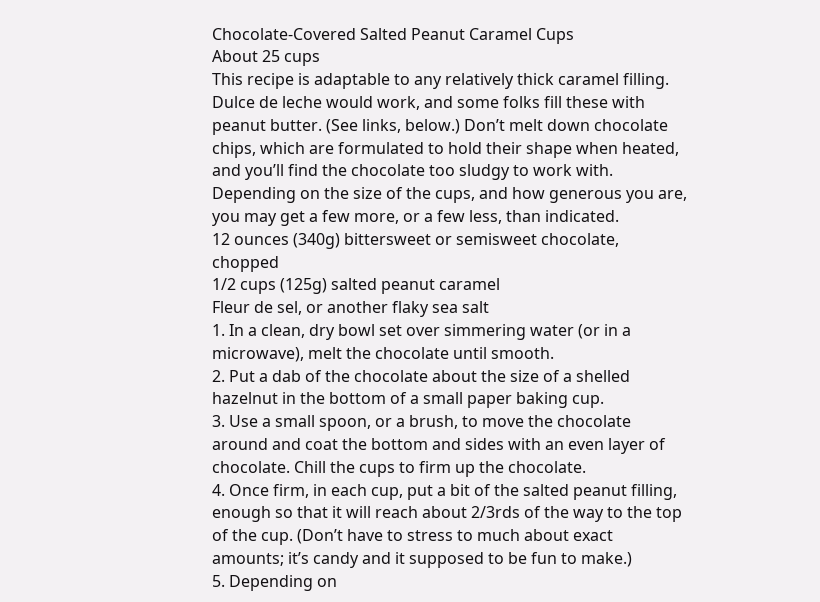Chocolate-Covered Salted Peanut Caramel Cups
About 25 cups
This recipe is adaptable to any relatively thick caramel filling. Dulce de leche would work, and some folks fill these with peanut butter. (See links, below.) Don’t melt down chocolate chips, which are formulated to hold their shape when heated, and you’ll find the chocolate too sludgy to work with. Depending on the size of the cups, and how generous you are, you may get a few more, or a few less, than indicated.
12 ounces (340g) bittersweet or semisweet chocolate, chopped
1/2 cups (125g) salted peanut caramel
Fleur de sel, or another flaky sea salt
1. In a clean, dry bowl set over simmering water (or in a microwave), melt the chocolate until smooth.
2. Put a dab of the chocolate about the size of a shelled hazelnut in the bottom of a small paper baking cup.
3. Use a small spoon, or a brush, to move the chocolate around and coat the bottom and sides with an even layer of chocolate. Chill the cups to firm up the chocolate.
4. Once firm, in each cup, put a bit of the salted peanut filling, enough so that it will reach about 2/3rds of the way to the top of the cup. (Don’t have to stress to much about exact amounts; it’s candy and it supposed to be fun to make.)
5. Depending on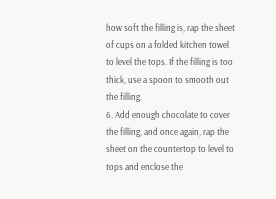how soft the filling is, rap the sheet of cups on a folded kitchen towel to level the tops. If the filling is too thick, use a spoon to smooth out the filling.
6. Add enough chocolate to cover the filling, and once again, rap the sheet on the countertop to level to tops and enclose the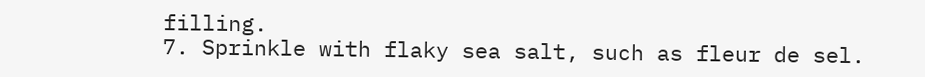filling.
7. Sprinkle with flaky sea salt, such as fleur de sel.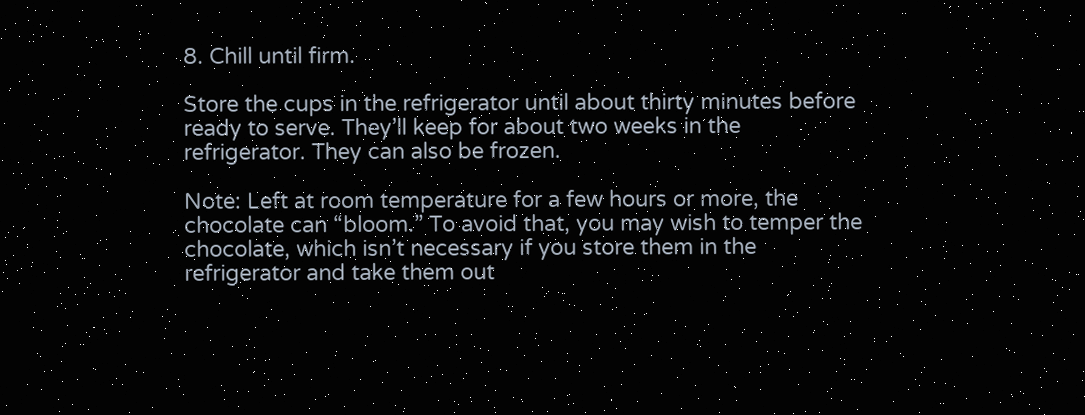8. Chill until firm.

Store the cups in the refrigerator until about thirty minutes before ready to serve. They’ll keep for about two weeks in the refrigerator. They can also be frozen.

Note: Left at room temperature for a few hours or more, the chocolate can “bloom.” To avoid that, you may wish to temper the chocolate, which isn’t necessary if you store them in the refrigerator and take them out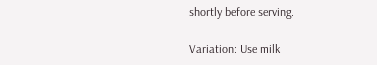shortly before serving.

Variation: Use milk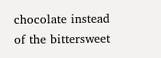chocolate instead of the bittersweet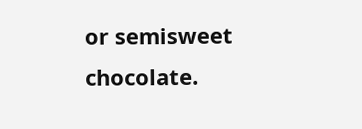or semisweet chocolate.